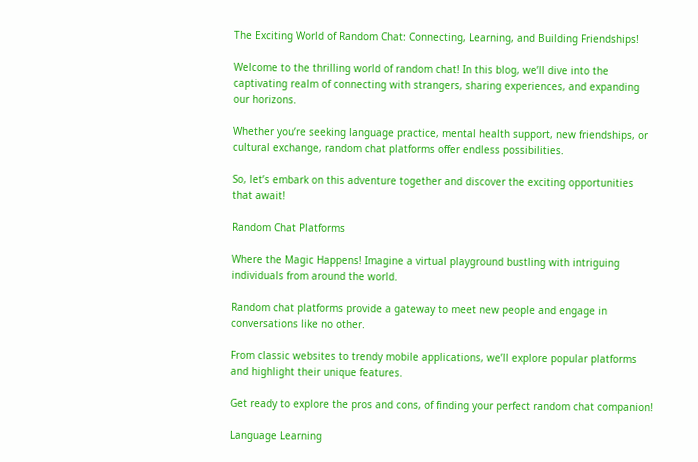The Exciting World of Random Chat: Connecting, Learning, and Building Friendships!

Welcome to the thrilling world of random chat! In this blog, we’ll dive into the captivating realm of connecting with strangers, sharing experiences, and expanding our horizons.

Whether you’re seeking language practice, mental health support, new friendships, or cultural exchange, random chat platforms offer endless possibilities.

So, let’s embark on this adventure together and discover the exciting opportunities that await!

Random Chat Platforms

Where the Magic Happens! Imagine a virtual playground bustling with intriguing individuals from around the world.

Random chat platforms provide a gateway to meet new people and engage in conversations like no other.

From classic websites to trendy mobile applications, we’ll explore popular platforms and highlight their unique features.

Get ready to explore the pros and cons, of finding your perfect random chat companion!

Language Learning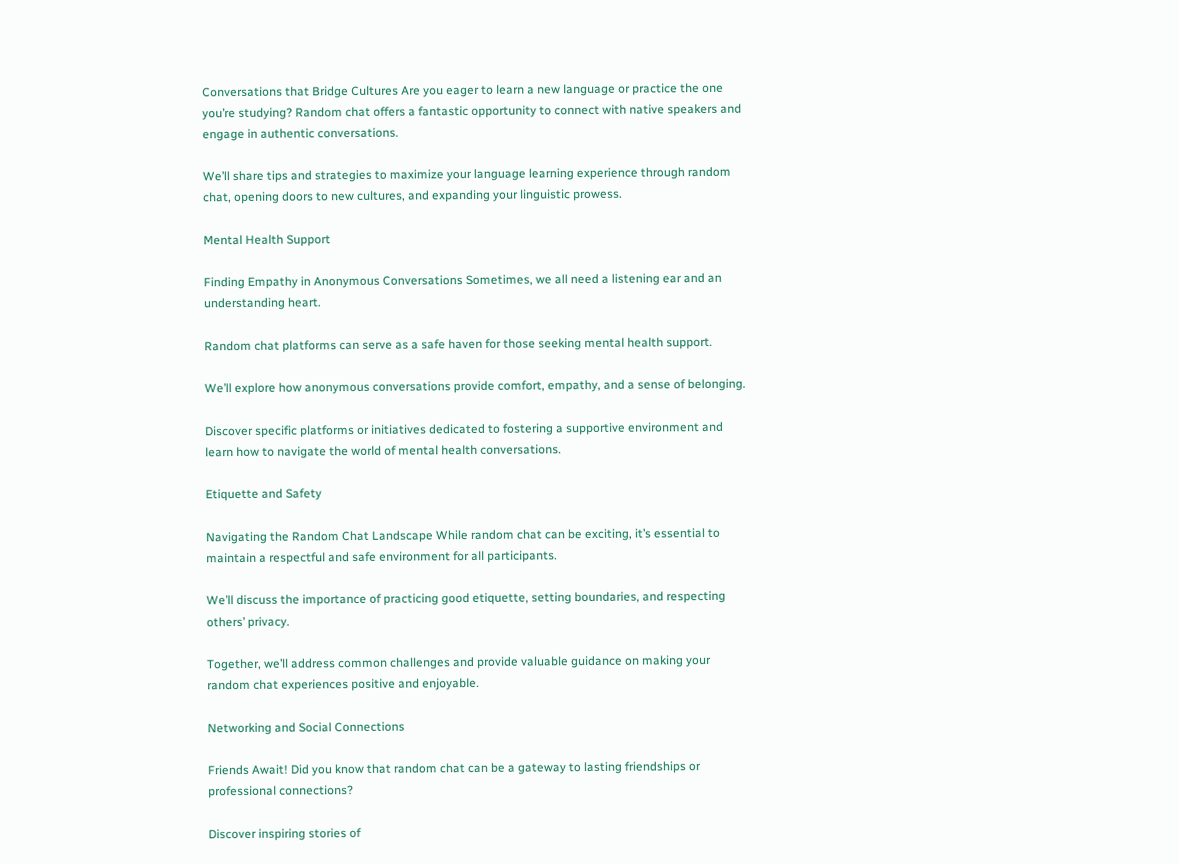Conversations that Bridge Cultures Are you eager to learn a new language or practice the one you’re studying? Random chat offers a fantastic opportunity to connect with native speakers and engage in authentic conversations.

We’ll share tips and strategies to maximize your language learning experience through random chat, opening doors to new cultures, and expanding your linguistic prowess.

Mental Health Support

Finding Empathy in Anonymous Conversations Sometimes, we all need a listening ear and an understanding heart.

Random chat platforms can serve as a safe haven for those seeking mental health support.

We’ll explore how anonymous conversations provide comfort, empathy, and a sense of belonging.

Discover specific platforms or initiatives dedicated to fostering a supportive environment and learn how to navigate the world of mental health conversations.

Etiquette and Safety

Navigating the Random Chat Landscape While random chat can be exciting, it’s essential to maintain a respectful and safe environment for all participants.

We’ll discuss the importance of practicing good etiquette, setting boundaries, and respecting others’ privacy.

Together, we’ll address common challenges and provide valuable guidance on making your random chat experiences positive and enjoyable.

Networking and Social Connections

Friends Await! Did you know that random chat can be a gateway to lasting friendships or professional connections?

Discover inspiring stories of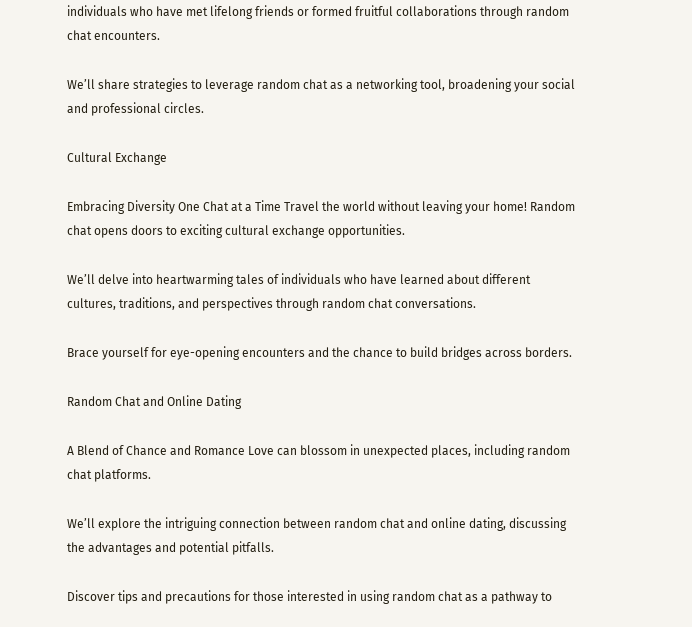individuals who have met lifelong friends or formed fruitful collaborations through random chat encounters.

We’ll share strategies to leverage random chat as a networking tool, broadening your social and professional circles.

Cultural Exchange

Embracing Diversity One Chat at a Time Travel the world without leaving your home! Random chat opens doors to exciting cultural exchange opportunities.

We’ll delve into heartwarming tales of individuals who have learned about different cultures, traditions, and perspectives through random chat conversations.

Brace yourself for eye-opening encounters and the chance to build bridges across borders.

Random Chat and Online Dating

A Blend of Chance and Romance Love can blossom in unexpected places, including random chat platforms.

We’ll explore the intriguing connection between random chat and online dating, discussing the advantages and potential pitfalls.

Discover tips and precautions for those interested in using random chat as a pathway to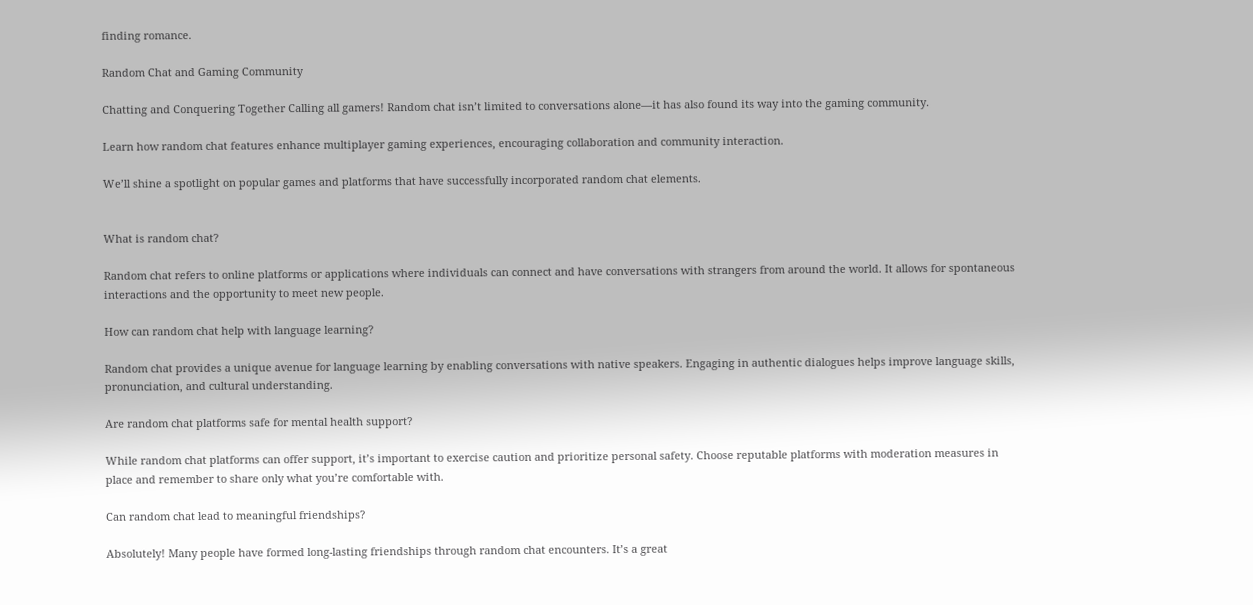finding romance.

Random Chat and Gaming Community

Chatting and Conquering Together Calling all gamers! Random chat isn’t limited to conversations alone—it has also found its way into the gaming community.

Learn how random chat features enhance multiplayer gaming experiences, encouraging collaboration and community interaction.

We’ll shine a spotlight on popular games and platforms that have successfully incorporated random chat elements.


What is random chat?

Random chat refers to online platforms or applications where individuals can connect and have conversations with strangers from around the world. It allows for spontaneous interactions and the opportunity to meet new people.

How can random chat help with language learning?

Random chat provides a unique avenue for language learning by enabling conversations with native speakers. Engaging in authentic dialogues helps improve language skills, pronunciation, and cultural understanding.

Are random chat platforms safe for mental health support?

While random chat platforms can offer support, it’s important to exercise caution and prioritize personal safety. Choose reputable platforms with moderation measures in place and remember to share only what you’re comfortable with.

Can random chat lead to meaningful friendships?

Absolutely! Many people have formed long-lasting friendships through random chat encounters. It’s a great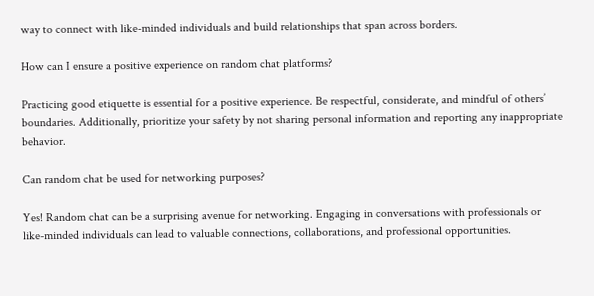way to connect with like-minded individuals and build relationships that span across borders.

How can I ensure a positive experience on random chat platforms?

Practicing good etiquette is essential for a positive experience. Be respectful, considerate, and mindful of others’ boundaries. Additionally, prioritize your safety by not sharing personal information and reporting any inappropriate behavior.

Can random chat be used for networking purposes?

Yes! Random chat can be a surprising avenue for networking. Engaging in conversations with professionals or like-minded individuals can lead to valuable connections, collaborations, and professional opportunities.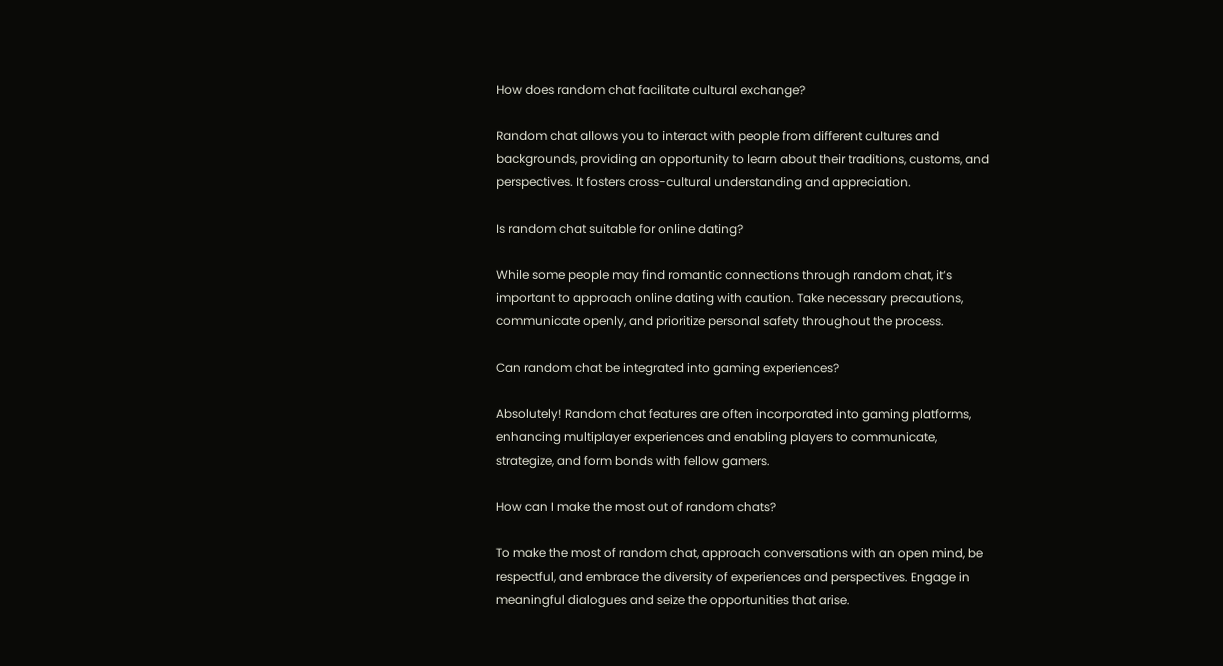How does random chat facilitate cultural exchange?

Random chat allows you to interact with people from different cultures and backgrounds, providing an opportunity to learn about their traditions, customs, and perspectives. It fosters cross-cultural understanding and appreciation.

Is random chat suitable for online dating?

While some people may find romantic connections through random chat, it’s important to approach online dating with caution. Take necessary precautions, communicate openly, and prioritize personal safety throughout the process.

Can random chat be integrated into gaming experiences?

Absolutely! Random chat features are often incorporated into gaming platforms, enhancing multiplayer experiences and enabling players to communicate, strategize, and form bonds with fellow gamers.

How can I make the most out of random chats?

To make the most of random chat, approach conversations with an open mind, be respectful, and embrace the diversity of experiences and perspectives. Engage in meaningful dialogues and seize the opportunities that arise.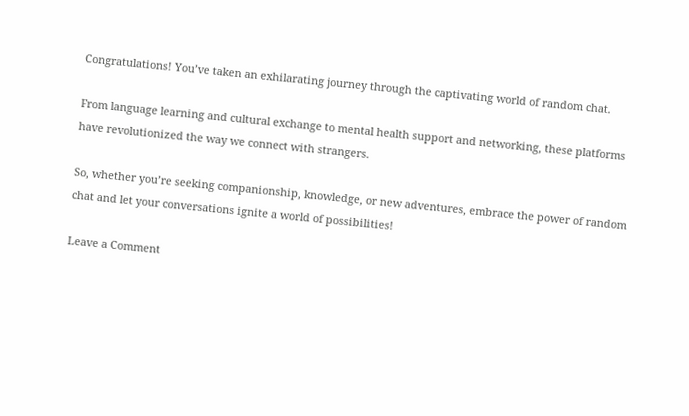Congratulations! You’ve taken an exhilarating journey through the captivating world of random chat.

From language learning and cultural exchange to mental health support and networking, these platforms have revolutionized the way we connect with strangers.

So, whether you’re seeking companionship, knowledge, or new adventures, embrace the power of random chat and let your conversations ignite a world of possibilities!

Leave a Comment